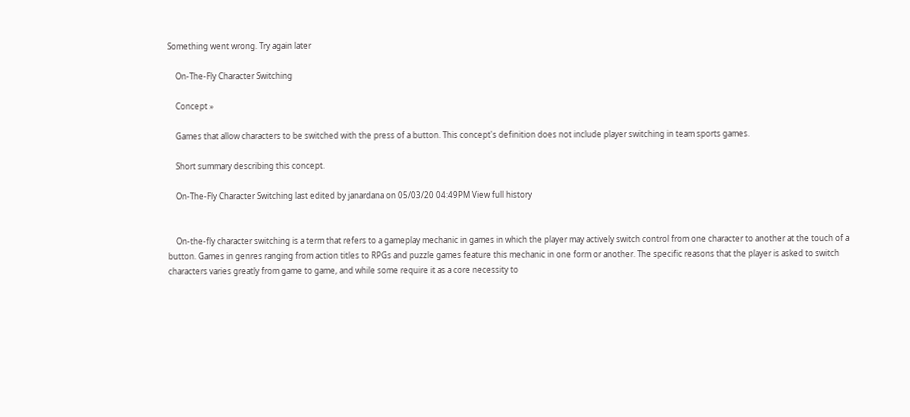Something went wrong. Try again later

    On-The-Fly Character Switching

    Concept »

    Games that allow characters to be switched with the press of a button. This concept's definition does not include player switching in team sports games.

    Short summary describing this concept.

    On-The-Fly Character Switching last edited by janardana on 05/03/20 04:49PM View full history


    On-the-fly character switching is a term that refers to a gameplay mechanic in games in which the player may actively switch control from one character to another at the touch of a button. Games in genres ranging from action titles to RPGs and puzzle games feature this mechanic in one form or another. The specific reasons that the player is asked to switch characters varies greatly from game to game, and while some require it as a core necessity to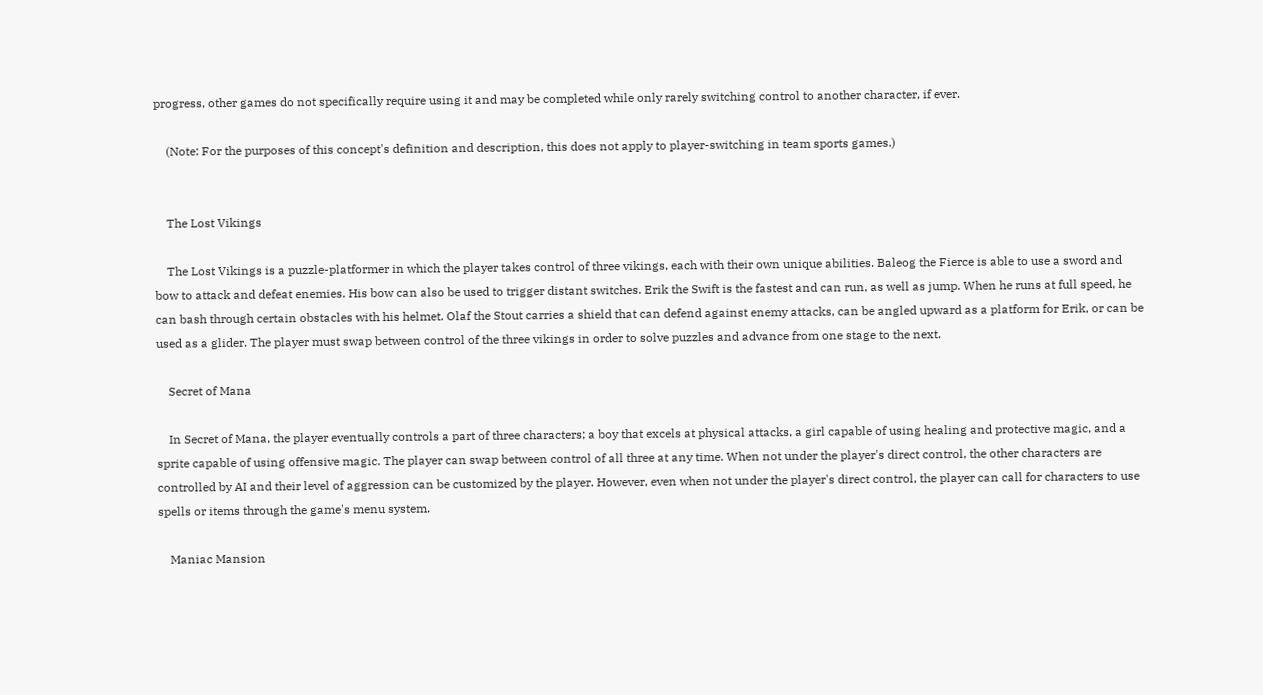progress, other games do not specifically require using it and may be completed while only rarely switching control to another character, if ever.

    (Note: For the purposes of this concept's definition and description, this does not apply to player-switching in team sports games.)


    The Lost Vikings

    The Lost Vikings is a puzzle-platformer in which the player takes control of three vikings, each with their own unique abilities. Baleog the Fierce is able to use a sword and bow to attack and defeat enemies. His bow can also be used to trigger distant switches. Erik the Swift is the fastest and can run, as well as jump. When he runs at full speed, he can bash through certain obstacles with his helmet. Olaf the Stout carries a shield that can defend against enemy attacks, can be angled upward as a platform for Erik, or can be used as a glider. The player must swap between control of the three vikings in order to solve puzzles and advance from one stage to the next.

    Secret of Mana

    In Secret of Mana, the player eventually controls a part of three characters; a boy that excels at physical attacks, a girl capable of using healing and protective magic, and a sprite capable of using offensive magic. The player can swap between control of all three at any time. When not under the player's direct control, the other characters are controlled by AI and their level of aggression can be customized by the player. However, even when not under the player's direct control, the player can call for characters to use spells or items through the game's menu system.

    Maniac Mansion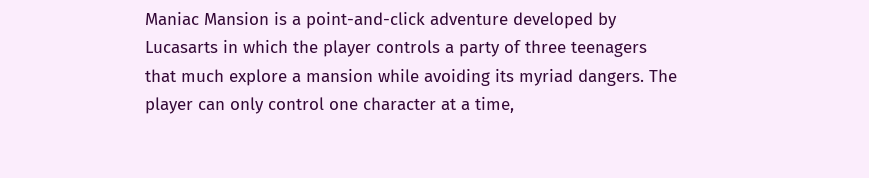Maniac Mansion is a point-and-click adventure developed by Lucasarts in which the player controls a party of three teenagers that much explore a mansion while avoiding its myriad dangers. The player can only control one character at a time,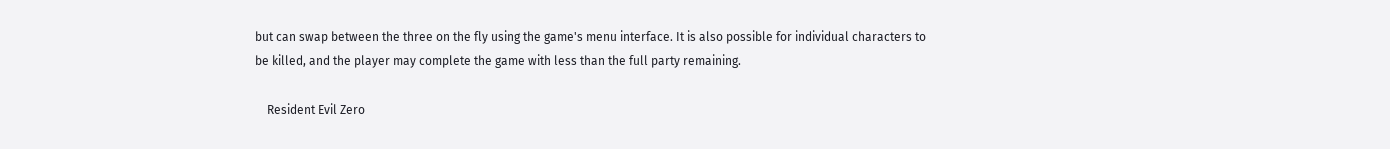but can swap between the three on the fly using the game's menu interface. It is also possible for individual characters to be killed, and the player may complete the game with less than the full party remaining.

    Resident Evil Zero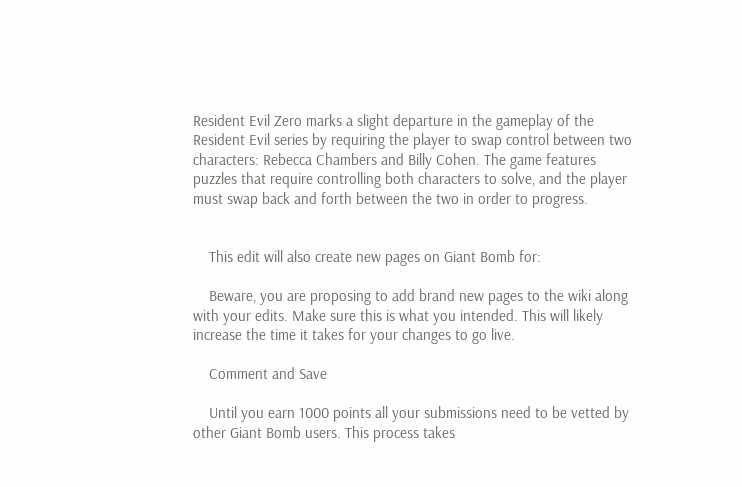Resident Evil Zero marks a slight departure in the gameplay of the Resident Evil series by requiring the player to swap control between two characters: Rebecca Chambers and Billy Cohen. The game features puzzles that require controlling both characters to solve, and the player must swap back and forth between the two in order to progress.


    This edit will also create new pages on Giant Bomb for:

    Beware, you are proposing to add brand new pages to the wiki along with your edits. Make sure this is what you intended. This will likely increase the time it takes for your changes to go live.

    Comment and Save

    Until you earn 1000 points all your submissions need to be vetted by other Giant Bomb users. This process takes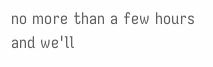no more than a few hours and we'll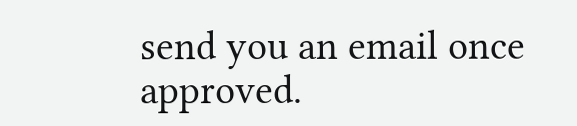send you an email once approved.